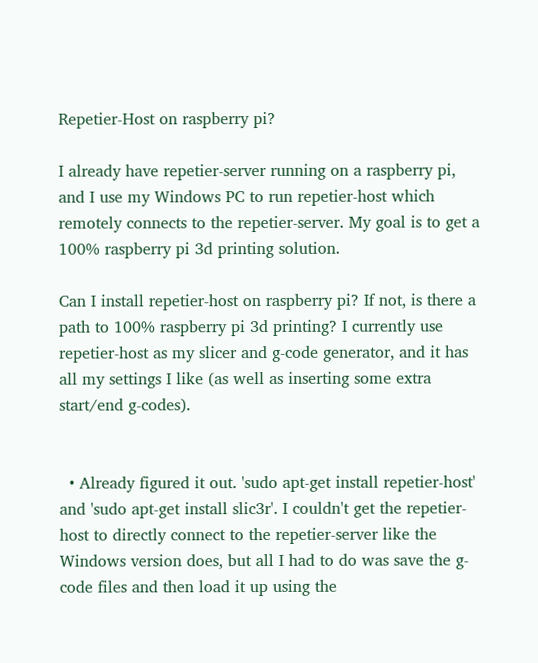Repetier-Host on raspberry pi?

I already have repetier-server running on a raspberry pi, and I use my Windows PC to run repetier-host which remotely connects to the repetier-server. My goal is to get a 100% raspberry pi 3d printing solution.

Can I install repetier-host on raspberry pi? If not, is there a path to 100% raspberry pi 3d printing? I currently use repetier-host as my slicer and g-code generator, and it has all my settings I like (as well as inserting some extra start/end g-codes).


  • Already figured it out. 'sudo apt-get install repetier-host' and 'sudo apt-get install slic3r'. I couldn't get the repetier-host to directly connect to the repetier-server like the Windows version does, but all I had to do was save the g-code files and then load it up using the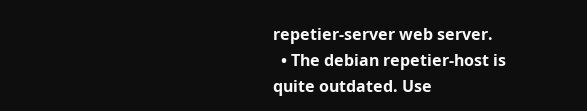repetier-server web server.
  • The debian repetier-host is quite outdated. Use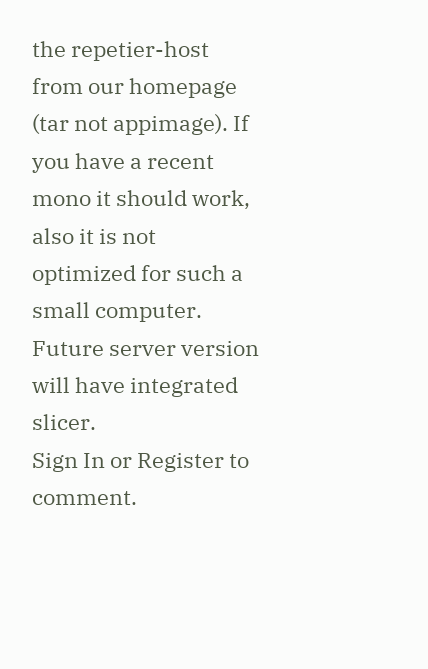the repetier-host from our homepage (tar not appimage). If you have a recent mono it should work, also it is not optimized for such a small computer. Future server version will have integrated slicer.
Sign In or Register to comment.